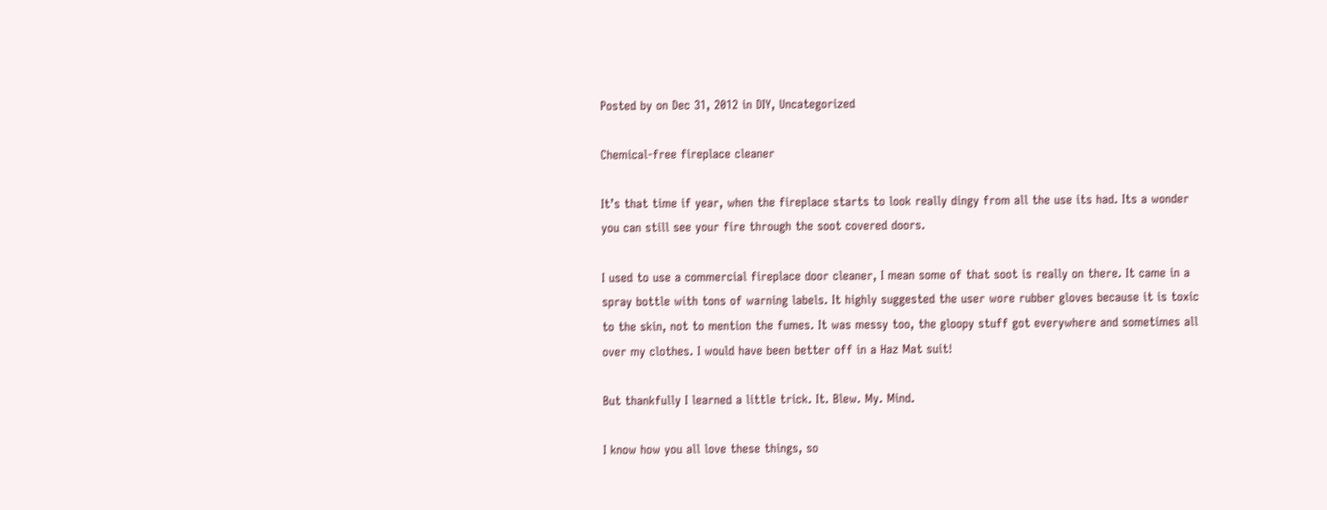Posted by on Dec 31, 2012 in DIY, Uncategorized

Chemical-free fireplace cleaner

It’s that time if year, when the fireplace starts to look really dingy from all the use its had. Its a wonder you can still see your fire through the soot covered doors.

I used to use a commercial fireplace door cleaner, I mean some of that soot is really on there. It came in a spray bottle with tons of warning labels. It highly suggested the user wore rubber gloves because it is toxic to the skin, not to mention the fumes. It was messy too, the gloopy stuff got everywhere and sometimes all over my clothes. I would have been better off in a Haz Mat suit!

But thankfully I learned a little trick. It. Blew. My. Mind.

I know how you all love these things, so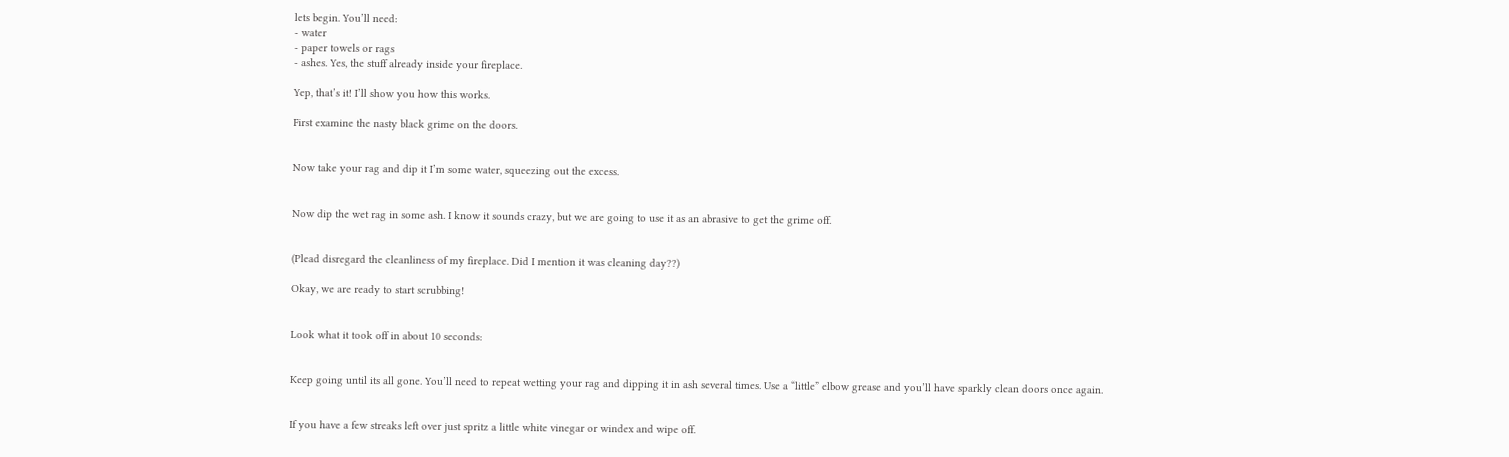lets begin. You’ll need:
- water
- paper towels or rags
- ashes. Yes, the stuff already inside your fireplace.

Yep, that’s it! I’ll show you how this works.

First examine the nasty black grime on the doors.


Now take your rag and dip it I’m some water, squeezing out the excess.


Now dip the wet rag in some ash. I know it sounds crazy, but we are going to use it as an abrasive to get the grime off.


(Plead disregard the cleanliness of my fireplace. Did I mention it was cleaning day??)

Okay, we are ready to start scrubbing!


Look what it took off in about 10 seconds:


Keep going until its all gone. You’ll need to repeat wetting your rag and dipping it in ash several times. Use a “little” elbow grease and you’ll have sparkly clean doors once again.


If you have a few streaks left over just spritz a little white vinegar or windex and wipe off.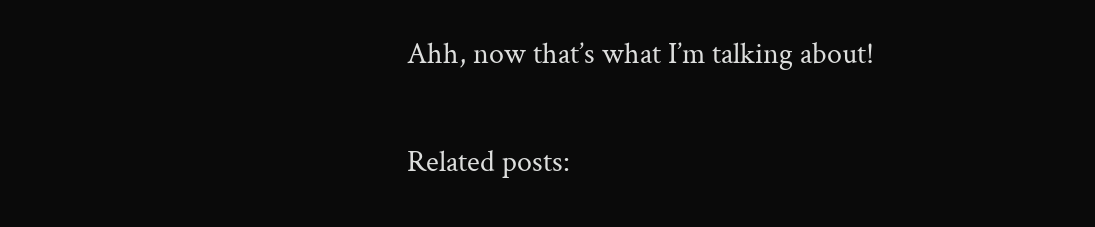Ahh, now that’s what I’m talking about!


Related posts: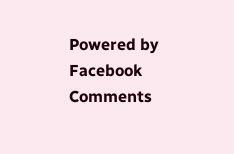Powered by Facebook Comments